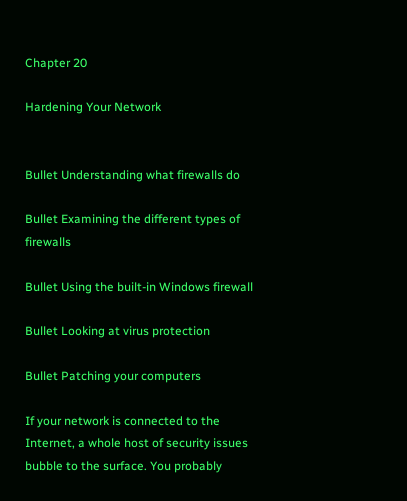Chapter 20

Hardening Your Network


Bullet Understanding what firewalls do

Bullet Examining the different types of firewalls

Bullet Using the built-in Windows firewall

Bullet Looking at virus protection

Bullet Patching your computers

If your network is connected to the Internet, a whole host of security issues bubble to the surface. You probably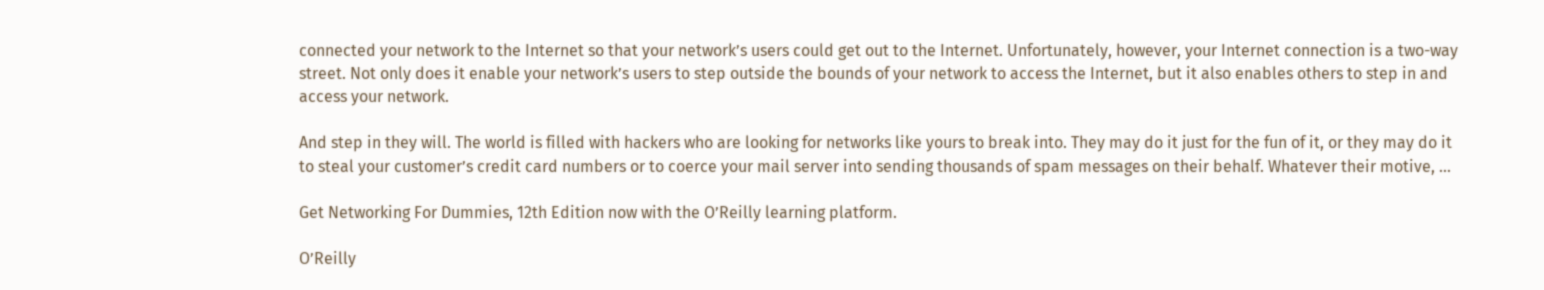connected your network to the Internet so that your network’s users could get out to the Internet. Unfortunately, however, your Internet connection is a two-way street. Not only does it enable your network’s users to step outside the bounds of your network to access the Internet, but it also enables others to step in and access your network.

And step in they will. The world is filled with hackers who are looking for networks like yours to break into. They may do it just for the fun of it, or they may do it to steal your customer’s credit card numbers or to coerce your mail server into sending thousands of spam messages on their behalf. Whatever their motive, ...

Get Networking For Dummies, 12th Edition now with the O’Reilly learning platform.

O’Reilly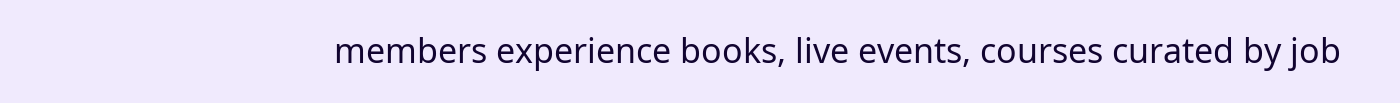members experience books, live events, courses curated by job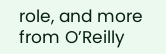role, and more from O’Reilly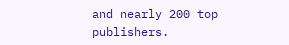and nearly 200 top publishers.